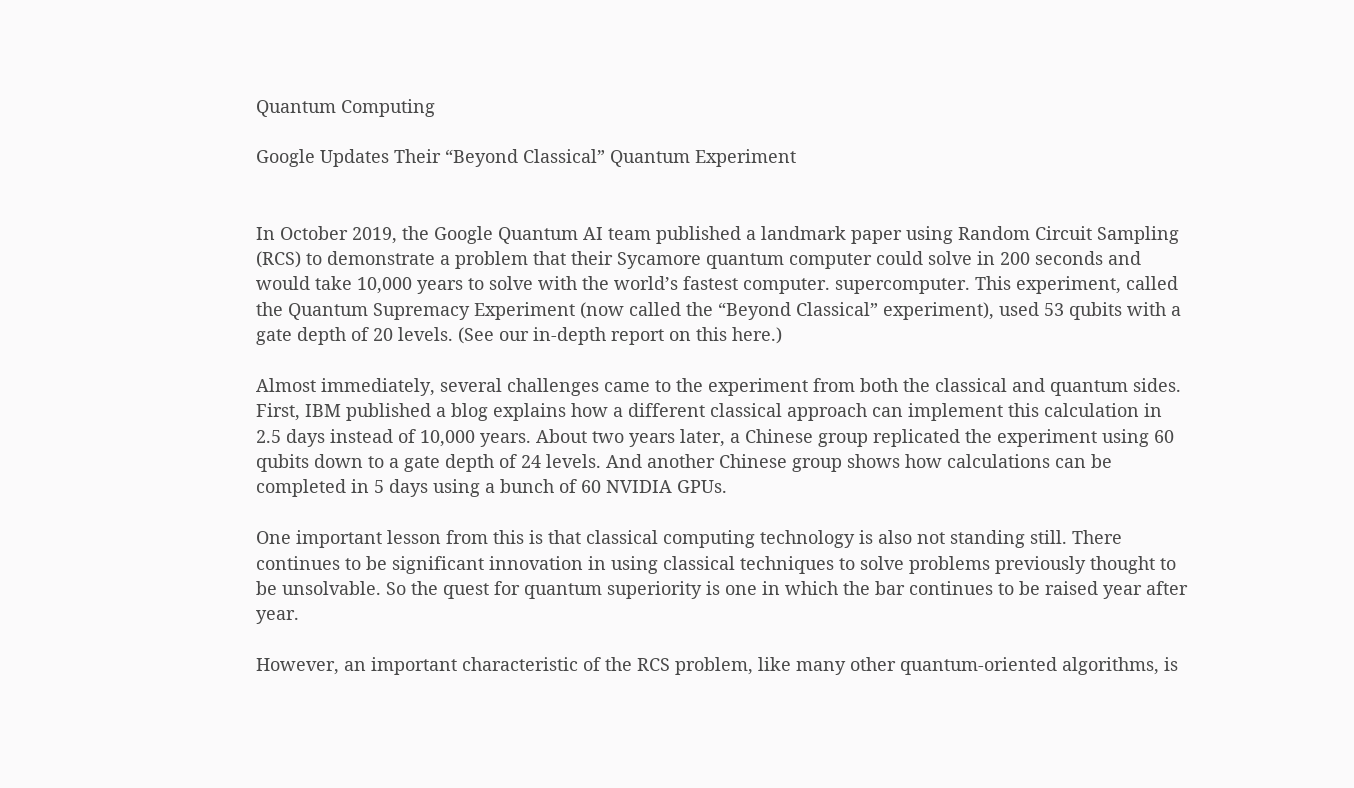Quantum Computing

Google Updates Their “Beyond Classical” Quantum Experiment


In October 2019, the Google Quantum AI team published a landmark paper using Random Circuit Sampling (RCS) to demonstrate a problem that their Sycamore quantum computer could solve in 200 seconds and would take 10,000 years to solve with the world’s fastest computer. supercomputer. This experiment, called the Quantum Supremacy Experiment (now called the “Beyond Classical” experiment), used 53 qubits with a gate depth of 20 levels. (See our in-depth report on this here.)

Almost immediately, several challenges came to the experiment from both the classical and quantum sides. First, IBM published a blog explains how a different classical approach can implement this calculation in 2.5 days instead of 10,000 years. About two years later, a Chinese group replicated the experiment using 60 qubits down to a gate depth of 24 levels. And another Chinese group shows how calculations can be completed in 5 days using a bunch of 60 NVIDIA GPUs.

One important lesson from this is that classical computing technology is also not standing still. There continues to be significant innovation in using classical techniques to solve problems previously thought to be unsolvable. So the quest for quantum superiority is one in which the bar continues to be raised year after year.

However, an important characteristic of the RCS problem, like many other quantum-oriented algorithms, is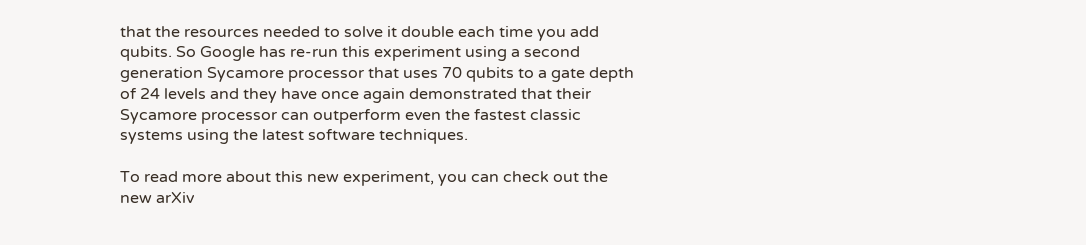that the resources needed to solve it double each time you add qubits. So Google has re-run this experiment using a second generation Sycamore processor that uses 70 qubits to a gate depth of 24 levels and they have once again demonstrated that their Sycamore processor can outperform even the fastest classic systems using the latest software techniques.

To read more about this new experiment, you can check out the new arXiv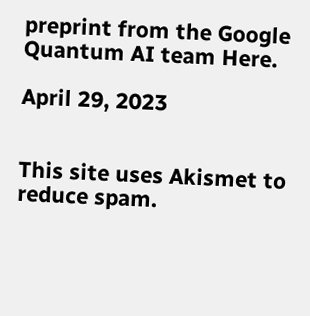preprint from the Google Quantum AI team Here.

April 29, 2023


This site uses Akismet to reduce spam.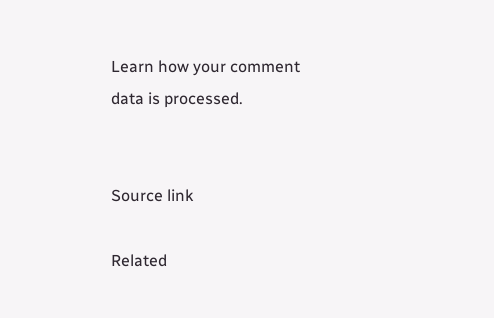Learn how your comment data is processed.


Source link

Related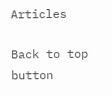Articles

Back to top button